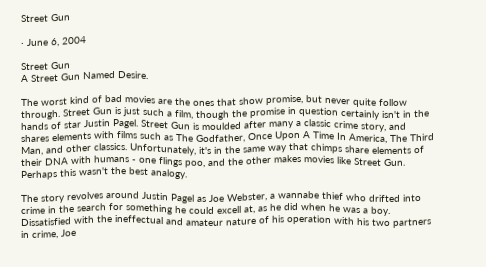Street Gun

· June 6, 2004

Street Gun
A Street Gun Named Desire.

The worst kind of bad movies are the ones that show promise, but never quite follow through. Street Gun is just such a film, though the promise in question certainly isn't in the hands of star Justin Pagel. Street Gun is moulded after many a classic crime story, and shares elements with films such as The Godfather, Once Upon A Time In America, The Third Man, and other classics. Unfortunately, it's in the same way that chimps share elements of their DNA with humans - one flings poo, and the other makes movies like Street Gun. Perhaps this wasn't the best analogy.

The story revolves around Justin Pagel as Joe Webster, a wannabe thief who drifted into crime in the search for something he could excell at, as he did when he was a boy. Dissatisfied with the ineffectual and amateur nature of his operation with his two partners in crime, Joe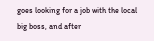goes looking for a job with the local big boss, and after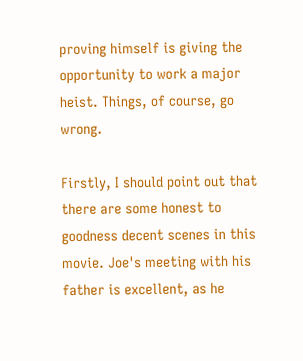proving himself is giving the opportunity to work a major heist. Things, of course, go wrong.

Firstly, I should point out that there are some honest to goodness decent scenes in this movie. Joe's meeting with his father is excellent, as he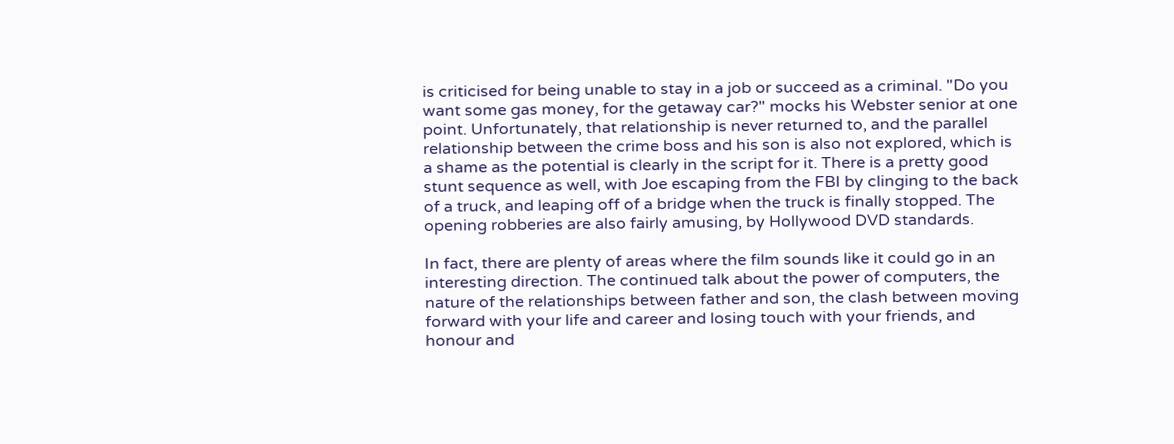is criticised for being unable to stay in a job or succeed as a criminal. "Do you want some gas money, for the getaway car?" mocks his Webster senior at one point. Unfortunately, that relationship is never returned to, and the parallel relationship between the crime boss and his son is also not explored, which is a shame as the potential is clearly in the script for it. There is a pretty good stunt sequence as well, with Joe escaping from the FBI by clinging to the back of a truck, and leaping off of a bridge when the truck is finally stopped. The opening robberies are also fairly amusing, by Hollywood DVD standards.

In fact, there are plenty of areas where the film sounds like it could go in an interesting direction. The continued talk about the power of computers, the nature of the relationships between father and son, the clash between moving forward with your life and career and losing touch with your friends, and honour and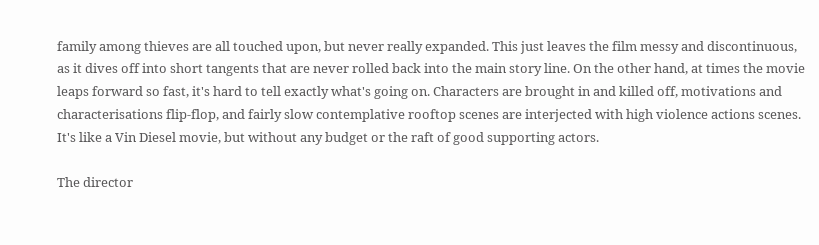family among thieves are all touched upon, but never really expanded. This just leaves the film messy and discontinuous, as it dives off into short tangents that are never rolled back into the main story line. On the other hand, at times the movie leaps forward so fast, it's hard to tell exactly what's going on. Characters are brought in and killed off, motivations and characterisations flip-flop, and fairly slow contemplative rooftop scenes are interjected with high violence actions scenes. It's like a Vin Diesel movie, but without any budget or the raft of good supporting actors.

The director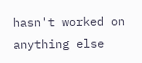hasn't worked on anything else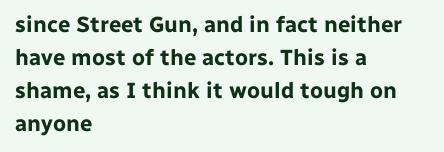since Street Gun, and in fact neither have most of the actors. This is a shame, as I think it would tough on anyone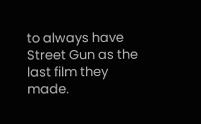to always have Street Gun as the last film they made.